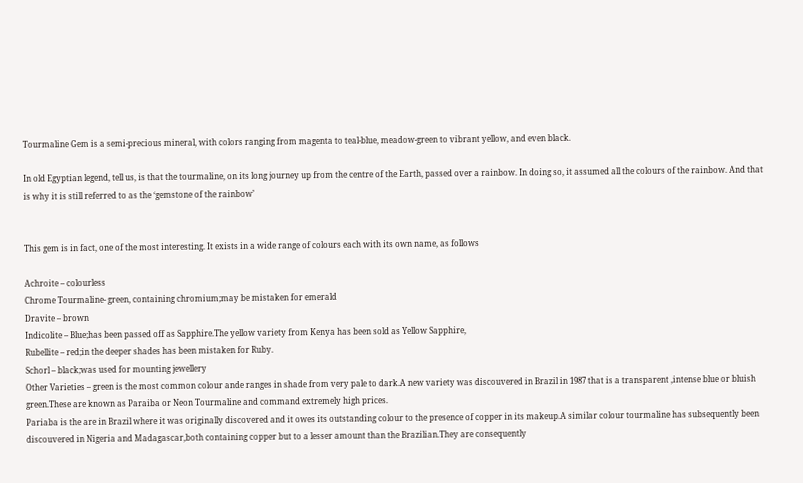Tourmaline Gem is a semi-precious mineral, with colors ranging from magenta to teal-blue, meadow-green to vibrant yellow, and even black.

In old Egyptian legend, tell us, is that the tourmaline, on its long journey up from the centre of the Earth, passed over a rainbow. In doing so, it assumed all the colours of the rainbow. And that is why it is still referred to as the ‘gemstone of the rainbow’


This gem is in fact, one of the most interesting. It exists in a wide range of colours each with its own name, as follows

Achroite – colourless
Chrome Tourmaline- green, containing chromium;may be mistaken for emerald
Dravite – brown
Indicolite – Blue;has been passed off as Sapphire.The yellow variety from Kenya has been sold as Yellow Sapphire,
Rubellite – red;in the deeper shades has been mistaken for Ruby.
Schorl – black;was used for mounting jewellery
Other Varieties – green is the most common colour ande ranges in shade from very pale to dark.A new variety was discouvered in Brazil in 1987 that is a transparent ,intense blue or bluish green.These are known as Paraiba or Neon Tourmaline and command extremely high prices.
Pariaba is the are in Brazil where it was originally discovered and it owes its outstanding colour to the presence of copper in its makeup.A similar colour tourmaline has subsequently been discouvered in Nigeria and Madagascar,both containing copper but to a lesser amount than the Brazilian.They are consequently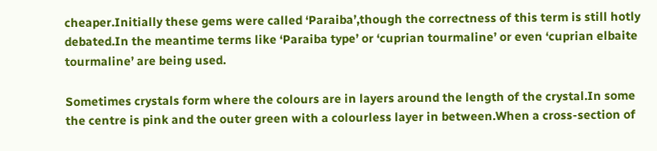cheaper.Initially these gems were called ‘Paraiba’,though the correctness of this term is still hotly debated.In the meantime terms like ‘Paraiba type’ or ‘cuprian tourmaline’ or even ‘cuprian elbaite tourmaline’ are being used.

Sometimes crystals form where the colours are in layers around the length of the crystal.In some the centre is pink and the outer green with a colourless layer in between.When a cross-section of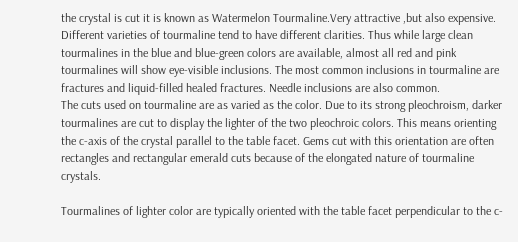the crystal is cut it is known as Watermelon Tourmaline.Very attractive ,but also expensive.
Different varieties of tourmaline tend to have different clarities. Thus while large clean tourmalines in the blue and blue-green colors are available, almost all red and pink tourmalines will show eye-visible inclusions. The most common inclusions in tourmaline are fractures and liquid-filled healed fractures. Needle inclusions are also common.
The cuts used on tourmaline are as varied as the color. Due to its strong pleochroism, darker tourmalines are cut to display the lighter of the two pleochroic colors. This means orienting the c-axis of the crystal parallel to the table facet. Gems cut with this orientation are often rectangles and rectangular emerald cuts because of the elongated nature of tourmaline crystals.

Tourmalines of lighter color are typically oriented with the table facet perpendicular to the c-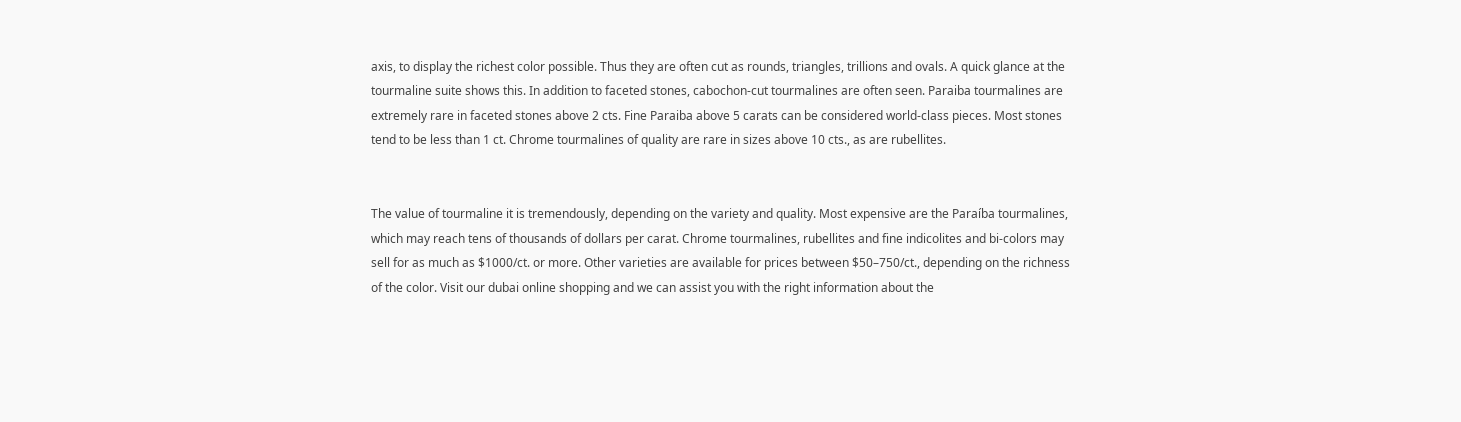axis, to display the richest color possible. Thus they are often cut as rounds, triangles, trillions and ovals. A quick glance at the tourmaline suite shows this. In addition to faceted stones, cabochon-cut tourmalines are often seen. Paraiba tourmalines are extremely rare in faceted stones above 2 cts. Fine Paraiba above 5 carats can be considered world-class pieces. Most stones tend to be less than 1 ct. Chrome tourmalines of quality are rare in sizes above 10 cts., as are rubellites.


The value of tourmaline it is tremendously, depending on the variety and quality. Most expensive are the Paraíba tourmalines, which may reach tens of thousands of dollars per carat. Chrome tourmalines, rubellites and fine indicolites and bi-colors may sell for as much as $1000/ct. or more. Other varieties are available for prices between $50–750/ct., depending on the richness of the color. Visit our dubai online shopping and we can assist you with the right information about the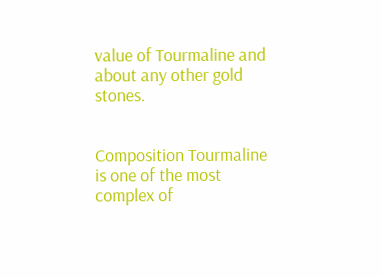value of Tourmaline and about any other gold stones.


Composition Tourmaline is one of the most complex of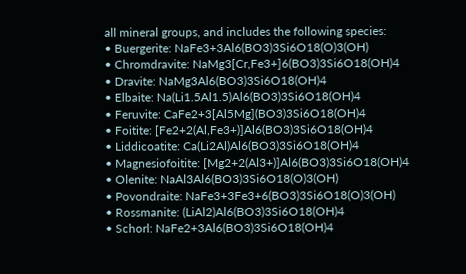all mineral groups, and includes the following species:
• Buergerite: NaFe3+3Al6(BO3)3Si6O18(O)3(OH)
• Chromdravite: NaMg3[Cr,Fe3+]6(BO3)3Si6O18(OH)4
• Dravite: NaMg3Al6(BO3)3Si6O18(OH)4
• Elbaite: Na(Li1.5Al1.5)Al6(BO3)3Si6O18(OH)4
• Feruvite: CaFe2+3[Al5Mg](BO3)3Si6O18(OH)4
• Foitite: [Fe2+2(Al,Fe3+)]Al6(BO3)3Si6O18(OH)4
• Liddicoatite: Ca(Li2Al)Al6(BO3)3Si6O18(OH)4
• Magnesiofoitite: [Mg2+2(Al3+)]Al6(BO3)3Si6O18(OH)4
• Olenite: NaAl3Al6(BO3)3Si6O18(O)3(OH)
• Povondraite: NaFe3+3Fe3+6(BO3)3Si6O18(O)3(OH)
• Rossmanite: (LiAl2)Al6(BO3)3Si6O18(OH)4
• Schorl: NaFe2+3Al6(BO3)3Si6O18(OH)4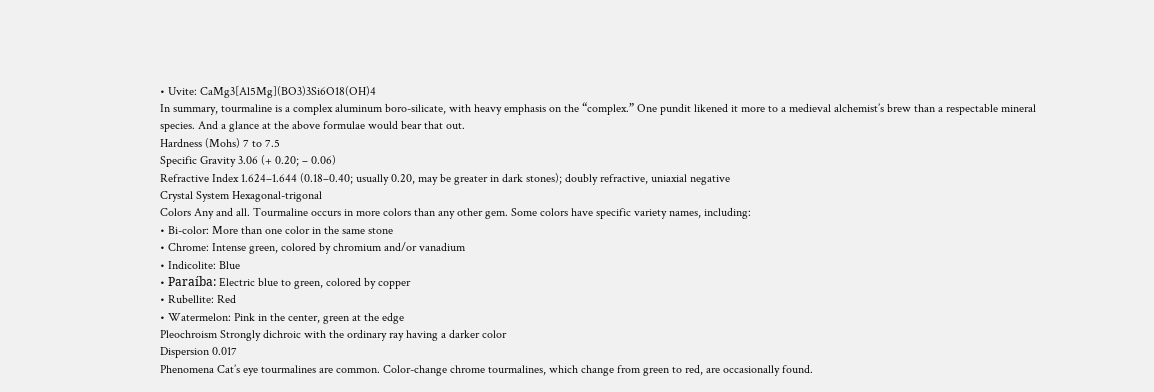• Uvite: CaMg3[Al5Mg](BO3)3Si6O18(OH)4
In summary, tourmaline is a complex aluminum boro-silicate, with heavy emphasis on the “complex.” One pundit likened it more to a medieval alchemist’s brew than a respectable mineral species. And a glance at the above formulae would bear that out.
Hardness (Mohs) 7 to 7.5
Specific Gravity 3.06 (+ 0.20; – 0.06)
Refractive Index 1.624–1.644 (0.18–0.40; usually 0.20, may be greater in dark stones); doubly refractive, uniaxial negative
Crystal System Hexagonal-trigonal
Colors Any and all. Tourmaline occurs in more colors than any other gem. Some colors have specific variety names, including:
• Bi-color: More than one color in the same stone
• Chrome: Intense green, colored by chromium and/or vanadium
• Indicolite: Blue
• Paraíba: Electric blue to green, colored by copper
• Rubellite: Red
• Watermelon: Pink in the center, green at the edge
Pleochroism Strongly dichroic with the ordinary ray having a darker color
Dispersion 0.017
Phenomena Cat’s eye tourmalines are common. Color-change chrome tourmalines, which change from green to red, are occasionally found.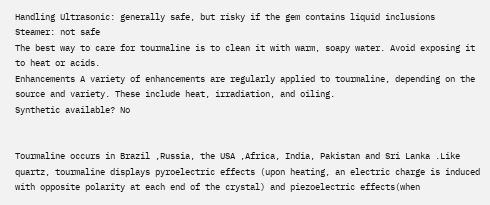Handling Ultrasonic: generally safe, but risky if the gem contains liquid inclusions
Steamer: not safe
The best way to care for tourmaline is to clean it with warm, soapy water. Avoid exposing it to heat or acids.
Enhancements A variety of enhancements are regularly applied to tourmaline, depending on the source and variety. These include heat, irradiation, and oiling.
Synthetic available? No


Tourmaline occurs in Brazil ,Russia, the USA ,Africa, India, Pakistan and Sri Lanka .Like quartz, tourmaline displays pyroelectric effects (upon heating, an electric charge is induced with opposite polarity at each end of the crystal) and piezoelectric effects(when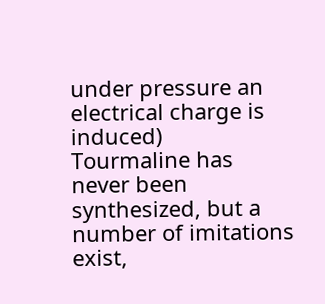under pressure an electrical charge is induced)
Tourmaline has never been synthesized, but a number of imitations exist,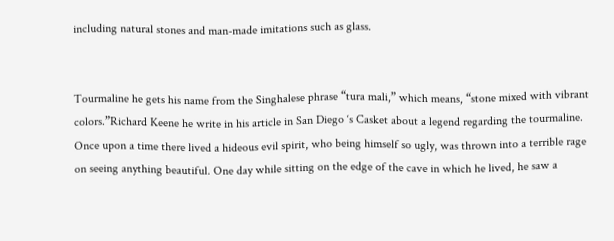including natural stones and man-made imitations such as glass.


Tourmaline he gets his name from the Singhalese phrase “tura mali,” which means, “stone mixed with vibrant colors.”Richard Keene he write in his article in San Diego ‘s Casket about a legend regarding the tourmaline. Once upon a time there lived a hideous evil spirit, who being himself so ugly, was thrown into a terrible rage on seeing anything beautiful. One day while sitting on the edge of the cave in which he lived, he saw a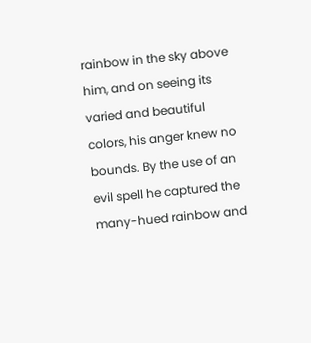rainbow in the sky above him, and on seeing its varied and beautiful colors, his anger knew no bounds. By the use of an evil spell he captured the many-hued rainbow and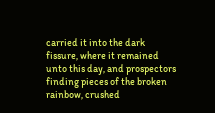carried it into the dark fissure, where it remained unto this day, and prospectors finding pieces of the broken rainbow, crushed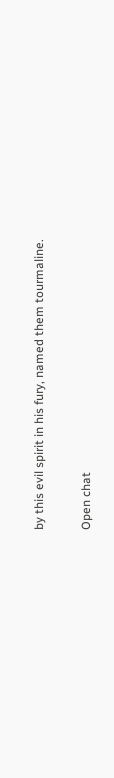by this evil spirit in his fury, named them tourmaline.

Open chat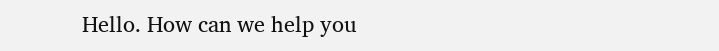Hello. How can we help you